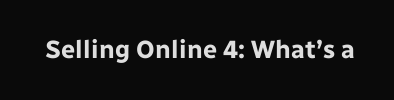Selling Online 4: What’s a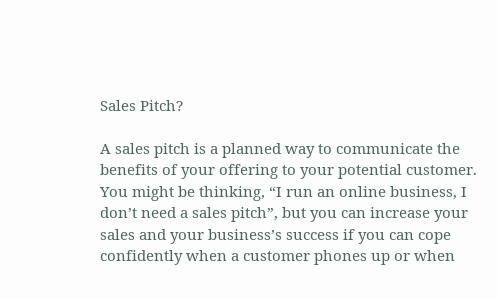Sales Pitch?

A sales pitch is a planned way to communicate the benefits of your offering to your potential customer. You might be thinking, “I run an online business, I don’t need a sales pitch”, but you can increase your sales and your business’s success if you can cope confidently when a customer phones up or when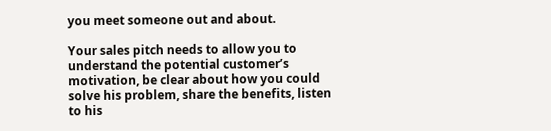you meet someone out and about.

Your sales pitch needs to allow you to understand the potential customer’s motivation, be clear about how you could solve his problem, share the benefits, listen to his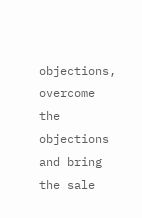objections, overcome the objections and bring the sale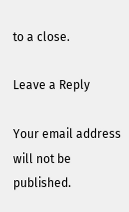to a close.

Leave a Reply

Your email address will not be published.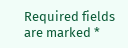Required fields are marked *